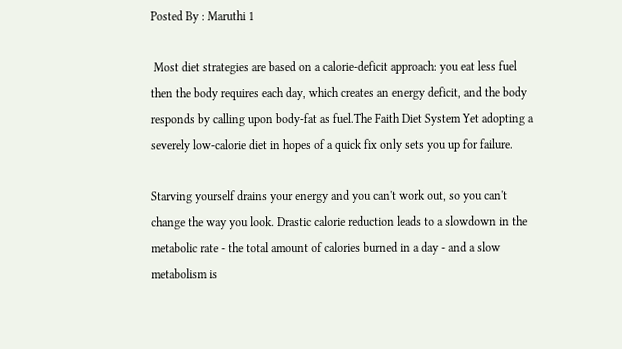Posted By : Maruthi 1

 Most diet strategies are based on a calorie-deficit approach: you eat less fuel then the body requires each day, which creates an energy deficit, and the body responds by calling upon body-fat as fuel.The Faith Diet System Yet adopting a severely low-calorie diet in hopes of a quick fix only sets you up for failure.

Starving yourself drains your energy and you can't work out, so you can't change the way you look. Drastic calorie reduction leads to a slowdown in the metabolic rate - the total amount of calories burned in a day - and a slow metabolism is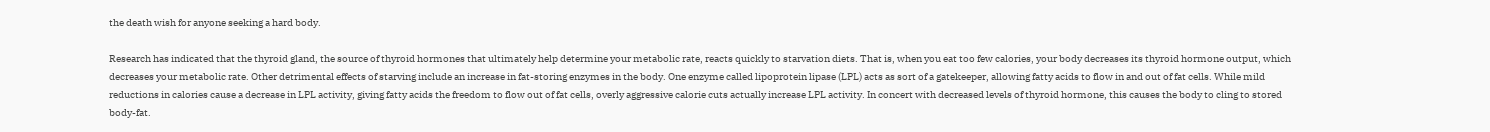the death wish for anyone seeking a hard body.

Research has indicated that the thyroid gland, the source of thyroid hormones that ultimately help determine your metabolic rate, reacts quickly to starvation diets. That is, when you eat too few calories, your body decreases its thyroid hormone output, which decreases your metabolic rate. Other detrimental effects of starving include an increase in fat-storing enzymes in the body. One enzyme called lipoprotein lipase (LPL) acts as sort of a gatekeeper, allowing fatty acids to flow in and out of fat cells. While mild reductions in calories cause a decrease in LPL activity, giving fatty acids the freedom to flow out of fat cells, overly aggressive calorie cuts actually increase LPL activity. In concert with decreased levels of thyroid hormone, this causes the body to cling to stored body-fat.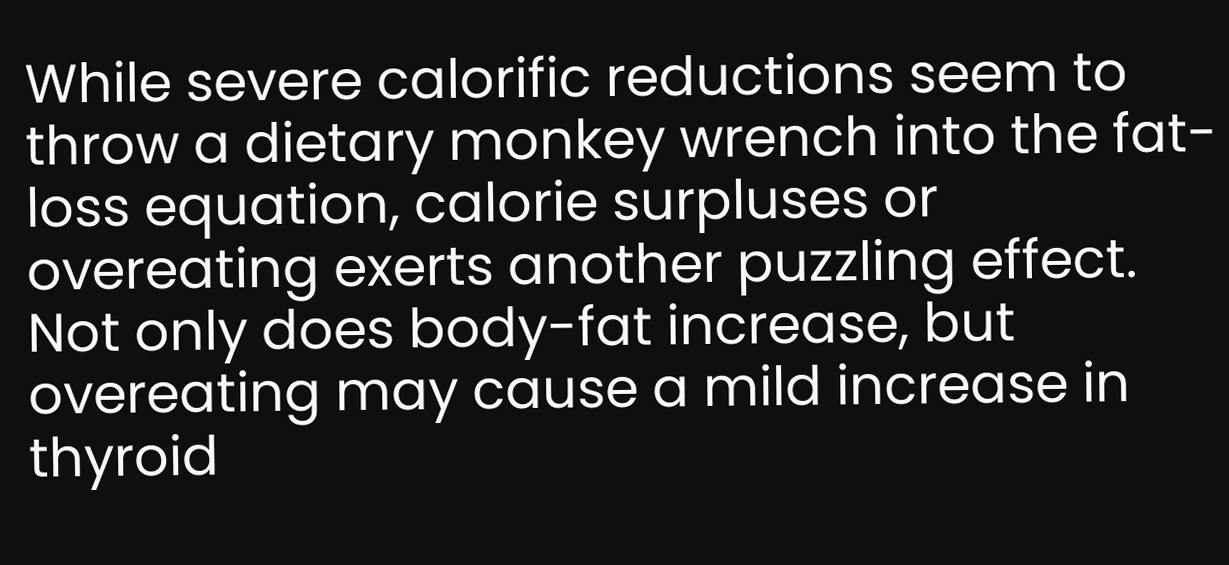While severe calorific reductions seem to throw a dietary monkey wrench into the fat-loss equation, calorie surpluses or overeating exerts another puzzling effect. Not only does body-fat increase, but overeating may cause a mild increase in thyroid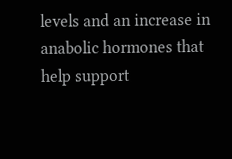levels and an increase in anabolic hormones that help support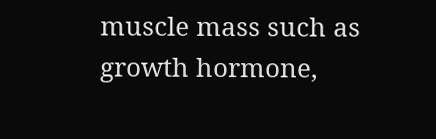muscle mass such as growth hormone,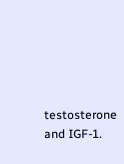testosterone and IGF-1.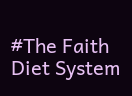#The Faith Diet System